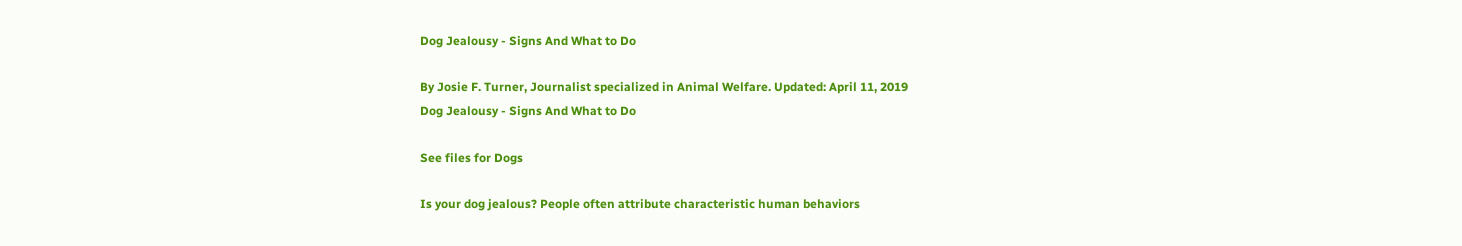Dog Jealousy - Signs And What to Do

By Josie F. Turner, Journalist specialized in Animal Welfare. Updated: April 11, 2019
Dog Jealousy - Signs And What to Do

See files for Dogs

Is your dog jealous? People often attribute characteristic human behaviors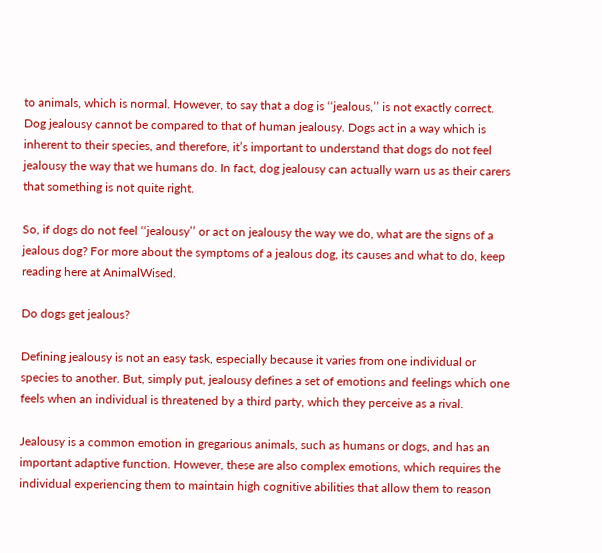to animals, which is normal. However, to say that a dog is ‘‘jealous,’’ is not exactly correct. Dog jealousy cannot be compared to that of human jealousy. Dogs act in a way which is inherent to their species, and therefore, it’s important to understand that dogs do not feel jealousy the way that we humans do. In fact, dog jealousy can actually warn us as their carers that something is not quite right.

So, if dogs do not feel ‘‘jealousy’’ or act on jealousy the way we do, what are the signs of a jealous dog? For more about the symptoms of a jealous dog, its causes and what to do, keep reading here at AnimalWised.

Do dogs get jealous?

Defining jealousy is not an easy task, especially because it varies from one individual or species to another. But, simply put, jealousy defines a set of emotions and feelings which one feels when an individual is threatened by a third party, which they perceive as a rival.

Jealousy is a common emotion in gregarious animals, such as humans or dogs, and has an important adaptive function. However, these are also complex emotions, which requires the individual experiencing them to maintain high cognitive abilities that allow them to reason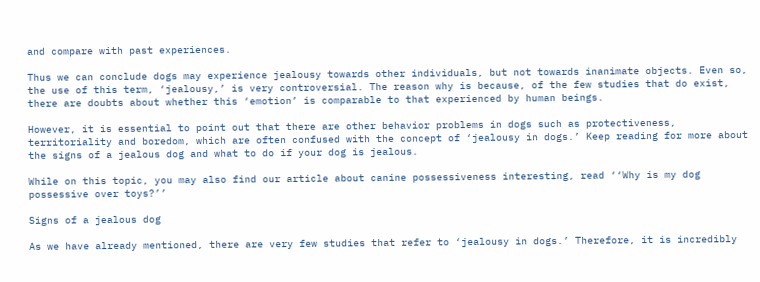and compare with past experiences.

Thus we can conclude dogs may experience jealousy towards other individuals, but not towards inanimate objects. Even so, the use of this term, ‘jealousy,’ is very controversial. The reason why is because, of the few studies that do exist, there are doubts about whether this ‘emotion’ is comparable to that experienced by human beings.

However, it is essential to point out that there are other behavior problems in dogs such as protectiveness, territoriality and boredom, which are often confused with the concept of ‘jealousy in dogs.’ Keep reading for more about the signs of a jealous dog and what to do if your dog is jealous.

While on this topic, you may also find our article about canine possessiveness interesting, read ‘‘Why is my dog possessive over toys?’’

Signs of a jealous dog

As we have already mentioned, there are very few studies that refer to ‘jealousy in dogs.’ Therefore, it is incredibly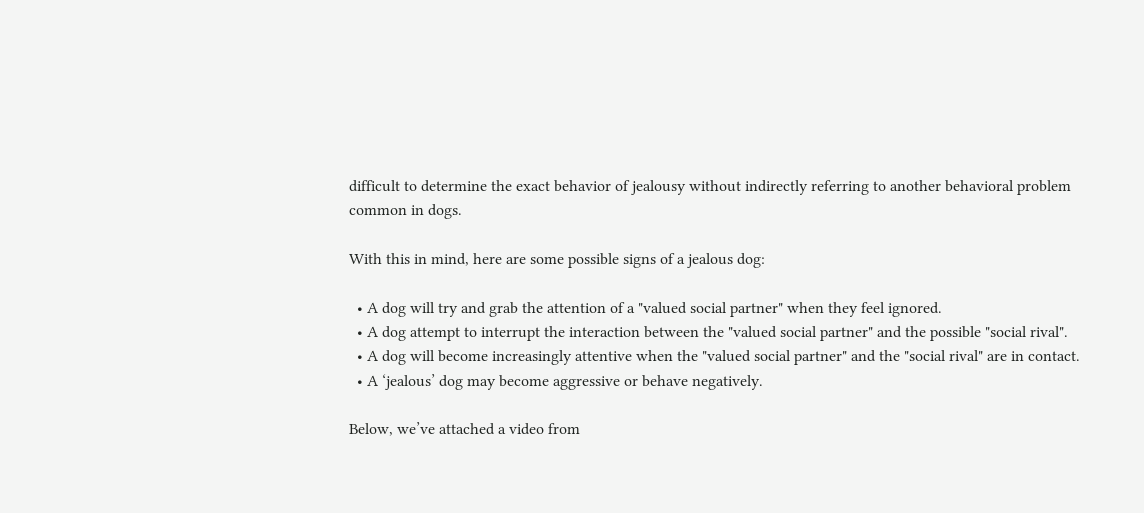difficult to determine the exact behavior of jealousy without indirectly referring to another behavioral problem common in dogs.

With this in mind, here are some possible signs of a jealous dog:

  • A dog will try and grab the attention of a "valued social partner" when they feel ignored.
  • A dog attempt to interrupt the interaction between the "valued social partner" and the possible "social rival".
  • A dog will become increasingly attentive when the "valued social partner" and the "social rival" are in contact.
  • A ‘jealous’ dog may become aggressive or behave negatively.

Below, we’ve attached a video from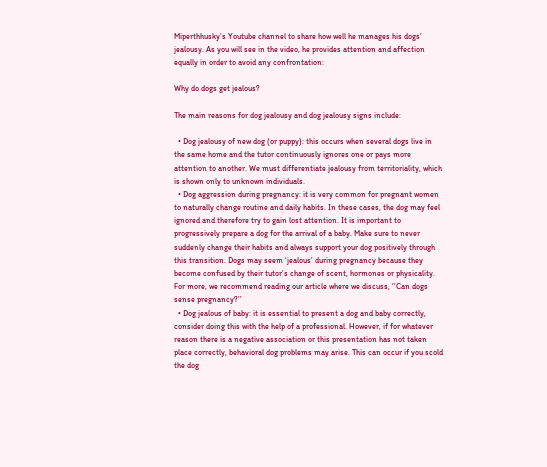Miperthhusky’s Youtube channel to share how well he manages his dogs’ jealousy. As you will see in the video, he provides attention and affection equally in order to avoid any confrontation:

Why do dogs get jealous?

The main reasons for dog jealousy and dog jealousy signs include:

  • Dog jealousy of new dog (or puppy): this occurs when several dogs live in the same home and the tutor continuously ignores one or pays more attention to another. We must differentiate jealousy from territoriality, which is shown only to unknown individuals.
  • Dog aggression during pregnancy: it is very common for pregnant women to naturally change routine and daily habits. In these cases, the dog may feel ignored and therefore try to gain lost attention. It is important to progressively prepare a dog for the arrival of a baby. Make sure to never suddenly change their habits and always support your dog positively through this transition. Dogs may seem ‘jealous’ during pregnancy because they become confused by their tutor’s change of scent, hormones or physicality. For more, we recommend reading our article where we discuss, ‘‘Can dogs sense pregnancy?’’
  • Dog jealous of baby: it is essential to present a dog and baby correctly, consider doing this with the help of a professional. However, if for whatever reason there is a negative association or this presentation has not taken place correctly, behavioral dog problems may arise. This can occur if you scold the dog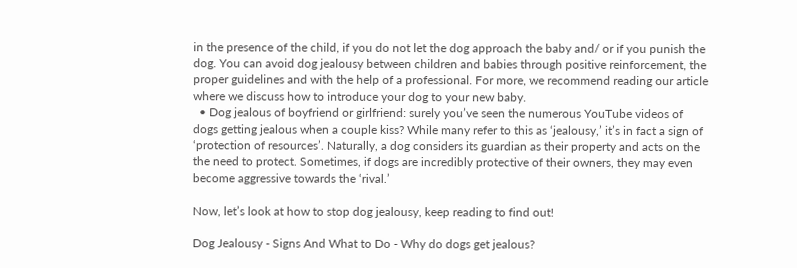in the presence of the child, if you do not let the dog approach the baby and/ or if you punish the dog. You can avoid dog jealousy between children and babies through positive reinforcement, the proper guidelines and with the help of a professional. For more, we recommend reading our article where we discuss how to introduce your dog to your new baby.
  • Dog jealous of boyfriend or girlfriend: surely you’ve seen the numerous YouTube videos of dogs getting jealous when a couple kiss? While many refer to this as ‘jealousy,’ it’s in fact a sign of ‘protection of resources’. Naturally, a dog considers its guardian as their property and acts on the the need to protect. Sometimes, if dogs are incredibly protective of their owners, they may even become aggressive towards the ‘rival.’

Now, let’s look at how to stop dog jealousy, keep reading to find out!

Dog Jealousy - Signs And What to Do - Why do dogs get jealous?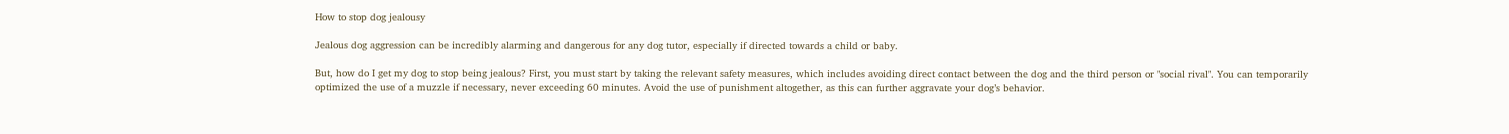How to stop dog jealousy

Jealous dog aggression can be incredibly alarming and dangerous for any dog tutor, especially if directed towards a child or baby.

But, how do I get my dog to stop being jealous? First, you must start by taking the relevant safety measures, which includes avoiding direct contact between the dog and the third person or "social rival". You can temporarily optimized the use of a muzzle if necessary, never exceeding 60 minutes. Avoid the use of punishment altogether, as this can further aggravate your dog’s behavior.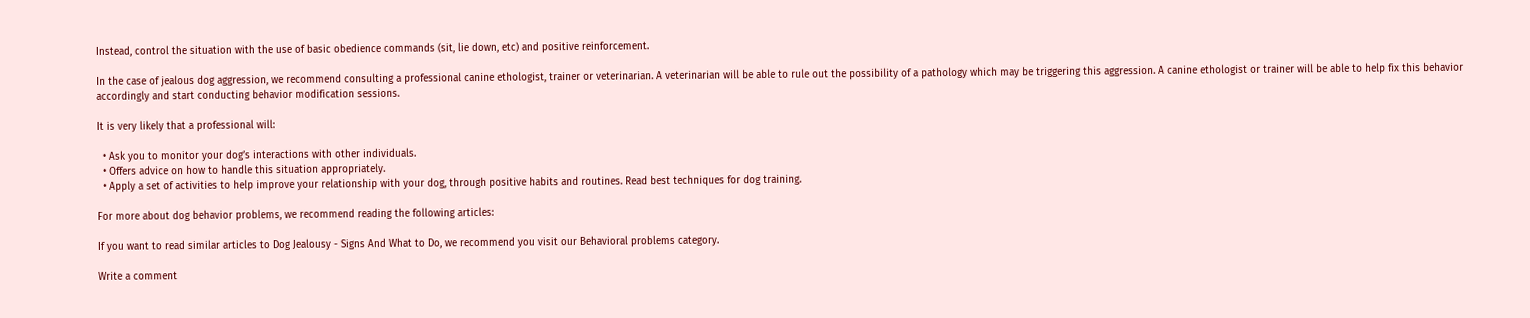Instead, control the situation with the use of basic obedience commands (sit, lie down, etc) and positive reinforcement.

In the case of jealous dog aggression, we recommend consulting a professional canine ethologist, trainer or veterinarian. A veterinarian will be able to rule out the possibility of a pathology which may be triggering this aggression. A canine ethologist or trainer will be able to help fix this behavior accordingly and start conducting behavior modification sessions.

It is very likely that a professional will:

  • Ask you to monitor your dog’s interactions with other individuals.
  • Offers advice on how to handle this situation appropriately.
  • Apply a set of activities to help improve your relationship with your dog, through positive habits and routines. Read best techniques for dog training.

For more about dog behavior problems, we recommend reading the following articles:

If you want to read similar articles to Dog Jealousy - Signs And What to Do, we recommend you visit our Behavioral problems category.

Write a comment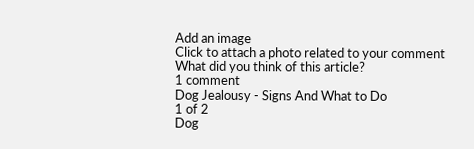Add an image
Click to attach a photo related to your comment
What did you think of this article?
1 comment
Dog Jealousy - Signs And What to Do
1 of 2
Dog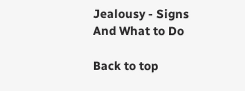Jealousy - Signs And What to Do

Back to top